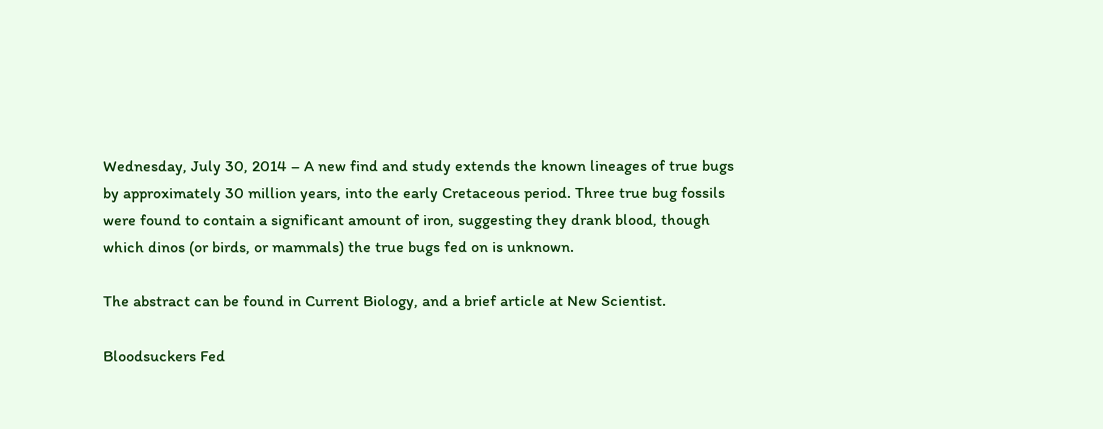Wednesday, July 30, 2014 – A new find and study extends the known lineages of true bugs by approximately 30 million years, into the early Cretaceous period. Three true bug fossils were found to contain a significant amount of iron, suggesting they drank blood, though which dinos (or birds, or mammals) the true bugs fed on is unknown.

The abstract can be found in Current Biology, and a brief article at New Scientist.

Bloodsuckers Fed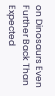on Dinosaurs Even Further Back Than Expected